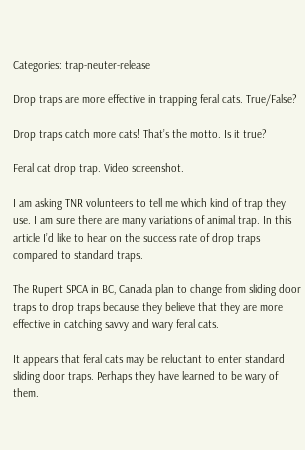Categories: trap-neuter-release

Drop traps are more effective in trapping feral cats. True/False?

Drop traps catch more cats! That’s the motto. Is it true?

Feral cat drop trap. Video screenshot.

I am asking TNR volunteers to tell me which kind of trap they use. I am sure there are many variations of animal trap. In this article I’d like to hear on the success rate of drop traps compared to standard traps.

The Rupert SPCA in BC, Canada plan to change from sliding door traps to drop traps because they believe that they are more effective in catching savvy and wary feral cats.

It appears that feral cats may be reluctant to enter standard sliding door traps. Perhaps they have learned to be wary of them.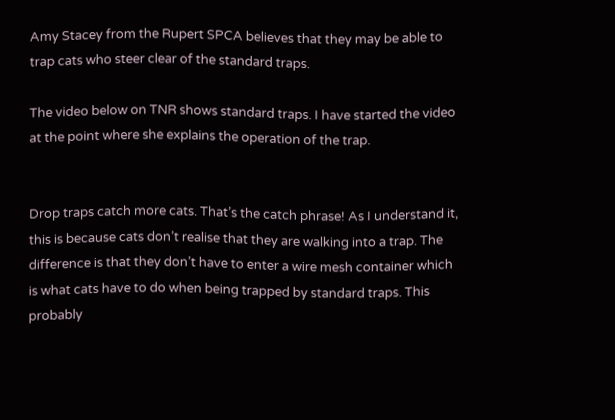Amy Stacey from the Rupert SPCA believes that they may be able to trap cats who steer clear of the standard traps.

The video below on TNR shows standard traps. I have started the video at the point where she explains the operation of the trap.


Drop traps catch more cats. That’s the catch phrase! As I understand it, this is because cats don’t realise that they are walking into a trap. The difference is that they don’t have to enter a wire mesh container which is what cats have to do when being trapped by standard traps. This probably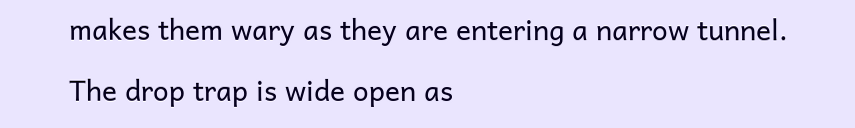makes them wary as they are entering a narrow tunnel.

The drop trap is wide open as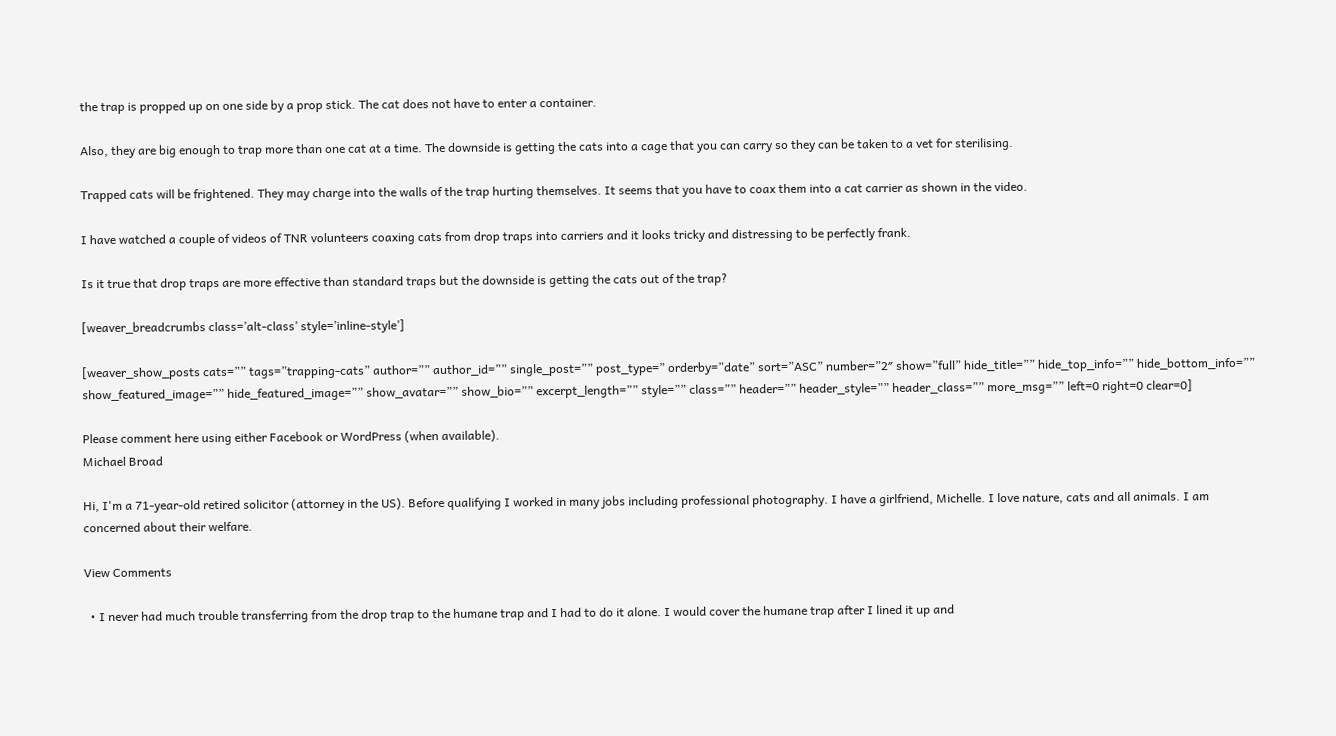the trap is propped up on one side by a prop stick. The cat does not have to enter a container.

Also, they are big enough to trap more than one cat at a time. The downside is getting the cats into a cage that you can carry so they can be taken to a vet for sterilising.

Trapped cats will be frightened. They may charge into the walls of the trap hurting themselves. It seems that you have to coax them into a cat carrier as shown in the video.

I have watched a couple of videos of TNR volunteers coaxing cats from drop traps into carriers and it looks tricky and distressing to be perfectly frank.

Is it true that drop traps are more effective than standard traps but the downside is getting the cats out of the trap?

[weaver_breadcrumbs class=’alt-class’ style=’inline-style’]

[weaver_show_posts cats=”” tags=”trapping-cats” author=”” author_id=”” single_post=”” post_type=” orderby=”date” sort=”ASC” number=”2″ show=”full” hide_title=”” hide_top_info=”” hide_bottom_info=”” show_featured_image=”” hide_featured_image=”” show_avatar=”” show_bio=”” excerpt_length=”” style=”” class=”” header=”” header_style=”” header_class=”” more_msg=”” left=0 right=0 clear=0]

Please comment here using either Facebook or WordPress (when available).
Michael Broad

Hi, I'm a 71-year-old retired solicitor (attorney in the US). Before qualifying I worked in many jobs including professional photography. I have a girlfriend, Michelle. I love nature, cats and all animals. I am concerned about their welfare.

View Comments

  • I never had much trouble transferring from the drop trap to the humane trap and I had to do it alone. I would cover the humane trap after I lined it up and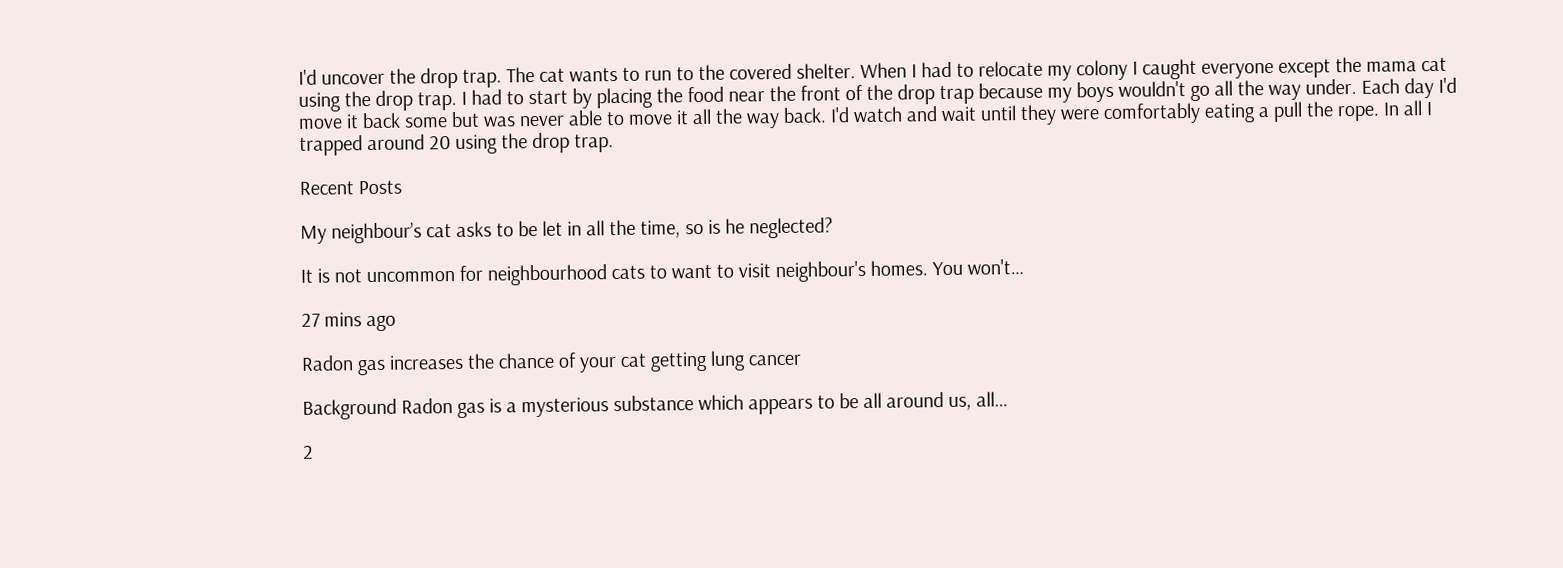I'd uncover the drop trap. The cat wants to run to the covered shelter. When I had to relocate my colony I caught everyone except the mama cat using the drop trap. I had to start by placing the food near the front of the drop trap because my boys wouldn't go all the way under. Each day I'd move it back some but was never able to move it all the way back. I'd watch and wait until they were comfortably eating a pull the rope. In all I trapped around 20 using the drop trap.

Recent Posts

My neighbour’s cat asks to be let in all the time, so is he neglected?

It is not uncommon for neighbourhood cats to want to visit neighbour's homes. You won't…

27 mins ago

Radon gas increases the chance of your cat getting lung cancer

Background Radon gas is a mysterious substance which appears to be all around us, all…

2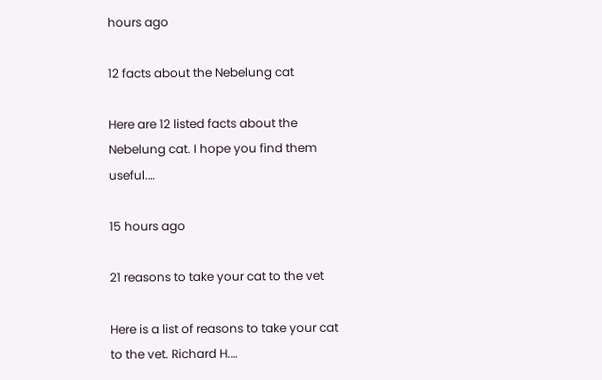hours ago

12 facts about the Nebelung cat

Here are 12 listed facts about the Nebelung cat. I hope you find them useful.…

15 hours ago

21 reasons to take your cat to the vet

Here is a list of reasons to take your cat to the vet. Richard H.…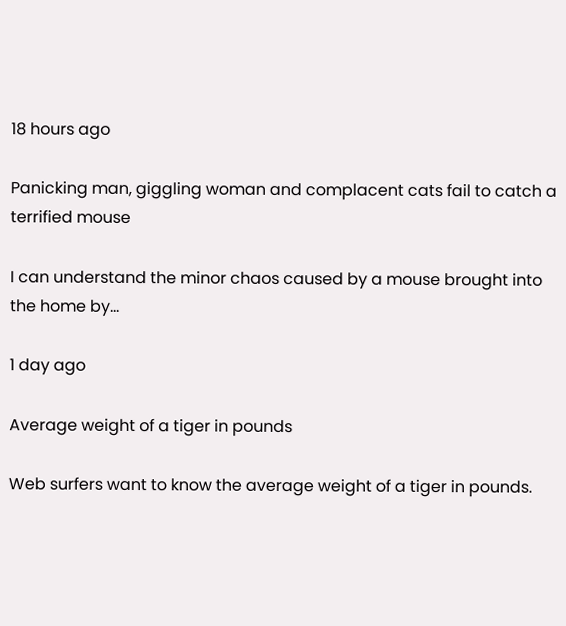18 hours ago

Panicking man, giggling woman and complacent cats fail to catch a terrified mouse

I can understand the minor chaos caused by a mouse brought into the home by…

1 day ago

Average weight of a tiger in pounds

Web surfers want to know the average weight of a tiger in pounds.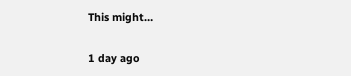This might…

1 day ago